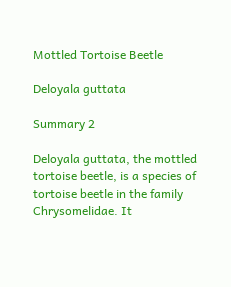Mottled Tortoise Beetle

Deloyala guttata

Summary 2

Deloyala guttata, the mottled tortoise beetle, is a species of tortoise beetle in the family Chrysomelidae. It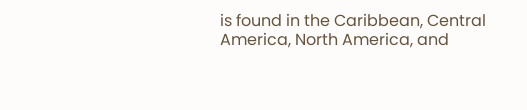is found in the Caribbean, Central America, North America, and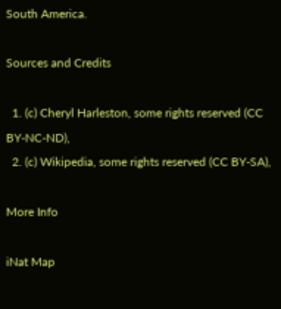South America.

Sources and Credits

  1. (c) Cheryl Harleston, some rights reserved (CC BY-NC-ND),
  2. (c) Wikipedia, some rights reserved (CC BY-SA),

More Info

iNat Map